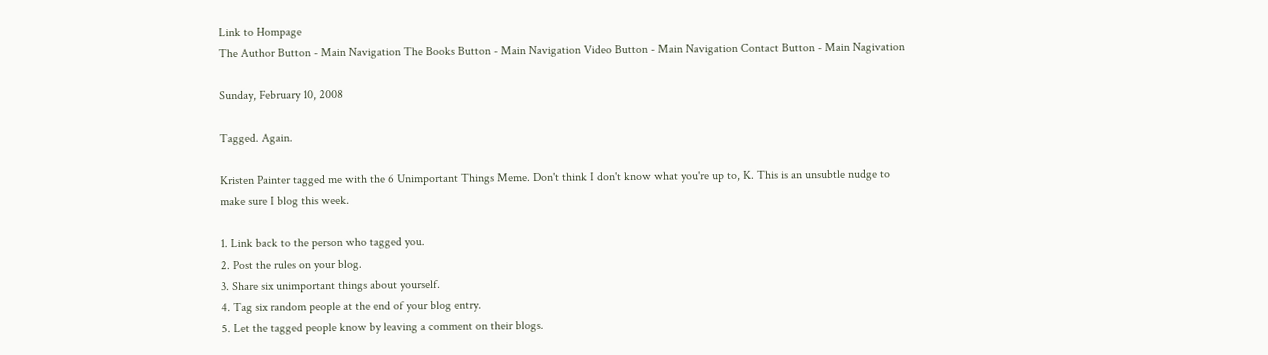Link to Hompage
The Author Button - Main Navigation The Books Button - Main Navigation Video Button - Main Navigation Contact Button - Main Nagivation

Sunday, February 10, 2008

Tagged. Again.

Kristen Painter tagged me with the 6 Unimportant Things Meme. Don't think I don't know what you're up to, K. This is an unsubtle nudge to make sure I blog this week.

1. Link back to the person who tagged you.
2. Post the rules on your blog.
3. Share six unimportant things about yourself.
4. Tag six random people at the end of your blog entry.
5. Let the tagged people know by leaving a comment on their blogs.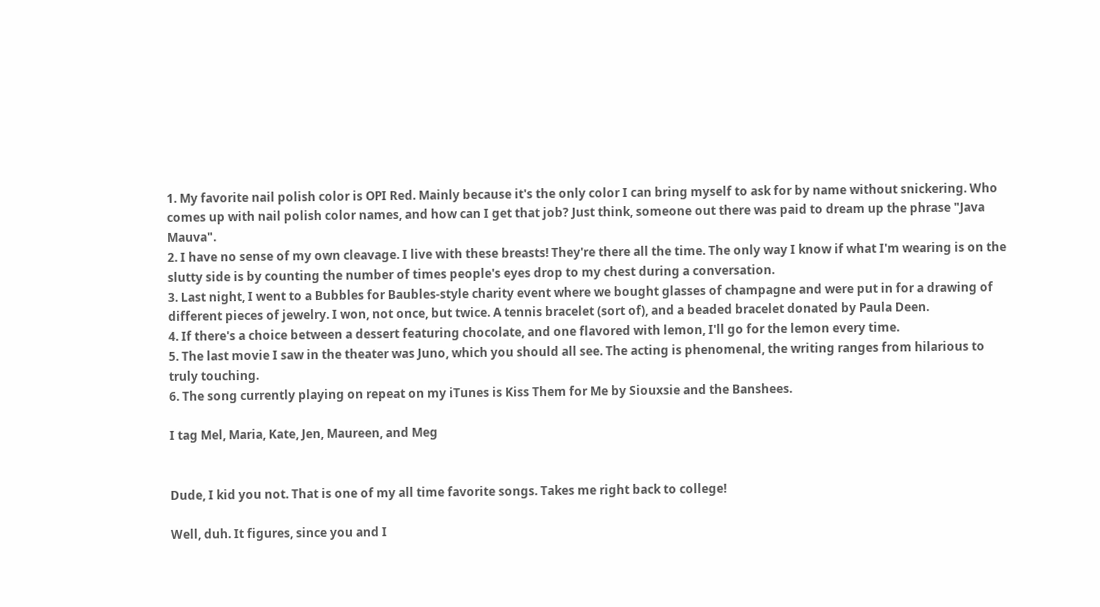1. My favorite nail polish color is OPI Red. Mainly because it's the only color I can bring myself to ask for by name without snickering. Who comes up with nail polish color names, and how can I get that job? Just think, someone out there was paid to dream up the phrase "Java Mauva".
2. I have no sense of my own cleavage. I live with these breasts! They're there all the time. The only way I know if what I'm wearing is on the slutty side is by counting the number of times people's eyes drop to my chest during a conversation.
3. Last night, I went to a Bubbles for Baubles-style charity event where we bought glasses of champagne and were put in for a drawing of different pieces of jewelry. I won, not once, but twice. A tennis bracelet (sort of), and a beaded bracelet donated by Paula Deen.
4. If there's a choice between a dessert featuring chocolate, and one flavored with lemon, I'll go for the lemon every time.
5. The last movie I saw in the theater was Juno, which you should all see. The acting is phenomenal, the writing ranges from hilarious to truly touching.
6. The song currently playing on repeat on my iTunes is Kiss Them for Me by Siouxsie and the Banshees.

I tag Mel, Maria, Kate, Jen, Maureen, and Meg


Dude, I kid you not. That is one of my all time favorite songs. Takes me right back to college!

Well, duh. It figures, since you and I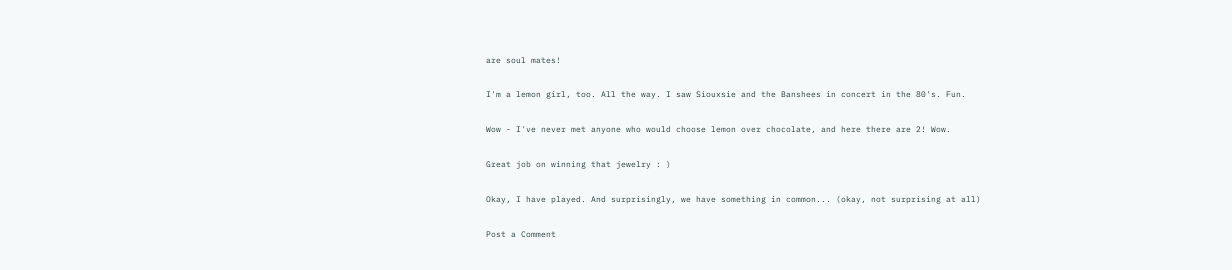are soul mates!

I'm a lemon girl, too. All the way. I saw Siouxsie and the Banshees in concert in the 80's. Fun.

Wow - I've never met anyone who would choose lemon over chocolate, and here there are 2! Wow.

Great job on winning that jewelry : )

Okay, I have played. And surprisingly, we have something in common... (okay, not surprising at all)

Post a Comment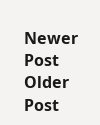Newer Post Older Post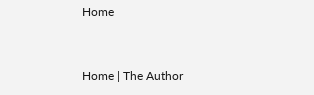Home


Home | The Author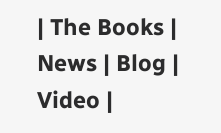| The Books | News | Blog | Video |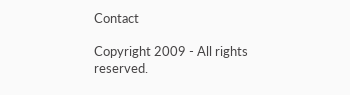Contact

Copyright 2009 - All rights reserved.